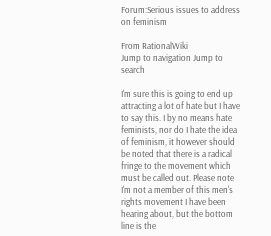Forum:Serious issues to address on feminism

From RationalWiki
Jump to navigation Jump to search

I'm sure this is going to end up attracting a lot of hate but I have to say this. I by no means hate feminists, nor do I hate the idea of feminism, it however should be noted that there is a radical fringe to the movement which must be called out. Please note I'm not a member of this men's rights movement I have been hearing about, but the bottom line is the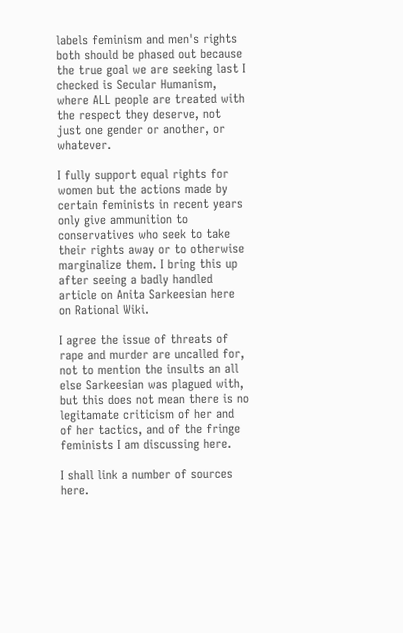labels feminism and men's rights both should be phased out because the true goal we are seeking last I checked is Secular Humanism, where ALL people are treated with the respect they deserve, not just one gender or another, or whatever.

I fully support equal rights for women but the actions made by certain feminists in recent years only give ammunition to conservatives who seek to take their rights away or to otherwise marginalize them. I bring this up after seeing a badly handled article on Anita Sarkeesian here on Rational Wiki.

I agree the issue of threats of rape and murder are uncalled for, not to mention the insults an all else Sarkeesian was plagued with, but this does not mean there is no legitamate criticism of her and of her tactics, and of the fringe feminists I am discussing here.

I shall link a number of sources here.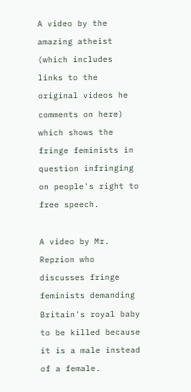A video by the amazing atheist (which includes links to the original videos he comments on here) which shows the fringe feminists in question infringing on people's right to free speech.

A video by Mr. Repzion who discusses fringe feminists demanding Britain's royal baby to be killed because it is a male instead of a female.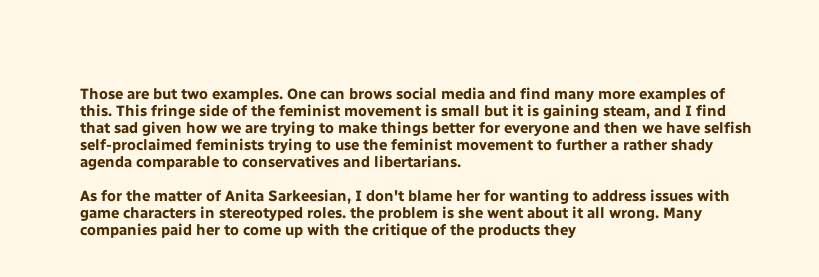Those are but two examples. One can brows social media and find many more examples of this. This fringe side of the feminist movement is small but it is gaining steam, and I find that sad given how we are trying to make things better for everyone and then we have selfish self-proclaimed feminists trying to use the feminist movement to further a rather shady agenda comparable to conservatives and libertarians.

As for the matter of Anita Sarkeesian, I don't blame her for wanting to address issues with game characters in stereotyped roles. the problem is she went about it all wrong. Many companies paid her to come up with the critique of the products they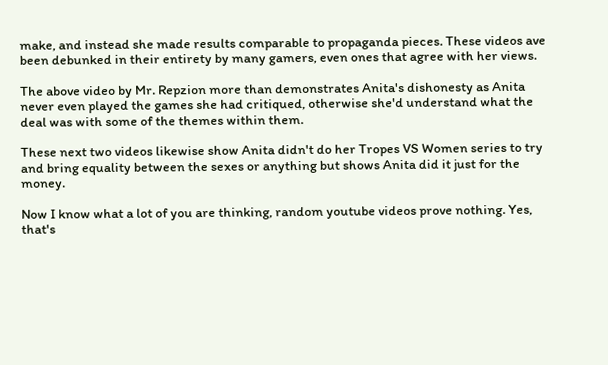make, and instead she made results comparable to propaganda pieces. These videos ave been debunked in their entirety by many gamers, even ones that agree with her views.

The above video by Mr. Repzion more than demonstrates Anita's dishonesty as Anita never even played the games she had critiqued, otherwise she'd understand what the deal was with some of the themes within them.

These next two videos likewise show Anita didn't do her Tropes VS Women series to try and bring equality between the sexes or anything but shows Anita did it just for the money.

Now I know what a lot of you are thinking, random youtube videos prove nothing. Yes, that's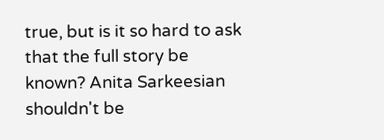true, but is it so hard to ask that the full story be known? Anita Sarkeesian shouldn't be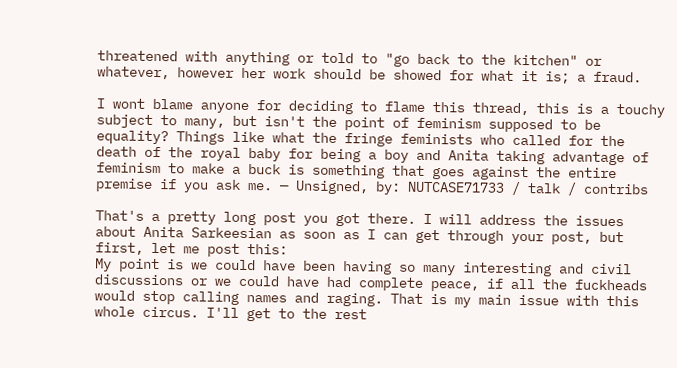threatened with anything or told to "go back to the kitchen" or whatever, however her work should be showed for what it is; a fraud.

I wont blame anyone for deciding to flame this thread, this is a touchy subject to many, but isn't the point of feminism supposed to be equality? Things like what the fringe feminists who called for the death of the royal baby for being a boy and Anita taking advantage of feminism to make a buck is something that goes against the entire premise if you ask me. — Unsigned, by: NUTCASE71733 / talk / contribs

That's a pretty long post you got there. I will address the issues about Anita Sarkeesian as soon as I can get through your post, but first, let me post this:
My point is we could have been having so many interesting and civil discussions or we could have had complete peace, if all the fuckheads would stop calling names and raging. That is my main issue with this whole circus. I'll get to the rest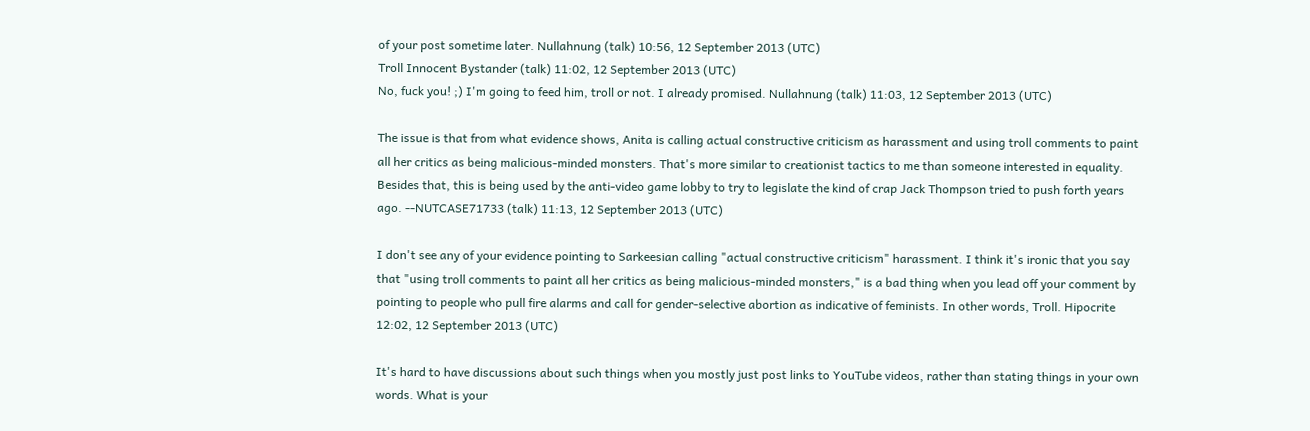of your post sometime later. Nullahnung (talk) 10:56, 12 September 2013 (UTC)
Troll Innocent Bystander (talk) 11:02, 12 September 2013 (UTC)
No, fuck you! ;) I'm going to feed him, troll or not. I already promised. Nullahnung (talk) 11:03, 12 September 2013 (UTC)

The issue is that from what evidence shows, Anita is calling actual constructive criticism as harassment and using troll comments to paint all her critics as being malicious-minded monsters. That's more similar to creationist tactics to me than someone interested in equality. Besides that, this is being used by the anti-video game lobby to try to legislate the kind of crap Jack Thompson tried to push forth years ago. --NUTCASE71733 (talk) 11:13, 12 September 2013 (UTC)

I don't see any of your evidence pointing to Sarkeesian calling "actual constructive criticism" harassment. I think it's ironic that you say that "using troll comments to paint all her critics as being malicious-minded monsters," is a bad thing when you lead off your comment by pointing to people who pull fire alarms and call for gender-selective abortion as indicative of feminists. In other words, Troll. Hipocrite 12:02, 12 September 2013 (UTC)

It's hard to have discussions about such things when you mostly just post links to YouTube videos, rather than stating things in your own words. What is your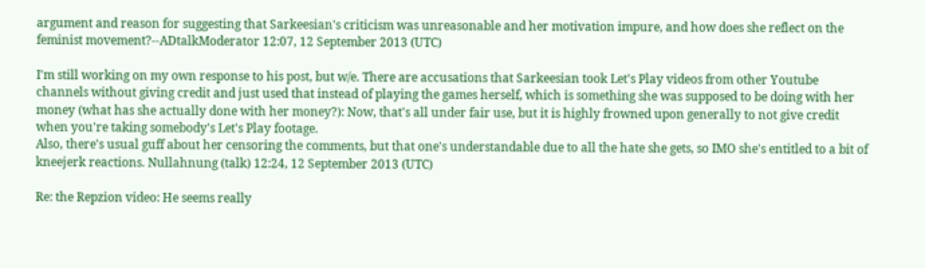argument and reason for suggesting that Sarkeesian's criticism was unreasonable and her motivation impure, and how does she reflect on the feminist movement?--ADtalkModerator 12:07, 12 September 2013 (UTC)

I'm still working on my own response to his post, but w/e. There are accusations that Sarkeesian took Let's Play videos from other Youtube channels without giving credit and just used that instead of playing the games herself, which is something she was supposed to be doing with her money (what has she actually done with her money?): Now, that's all under fair use, but it is highly frowned upon generally to not give credit when you're taking somebody's Let's Play footage.
Also, there's usual guff about her censoring the comments, but that one's understandable due to all the hate she gets, so IMO she's entitled to a bit of kneejerk reactions. Nullahnung (talk) 12:24, 12 September 2013 (UTC)

Re: the Repzion video: He seems really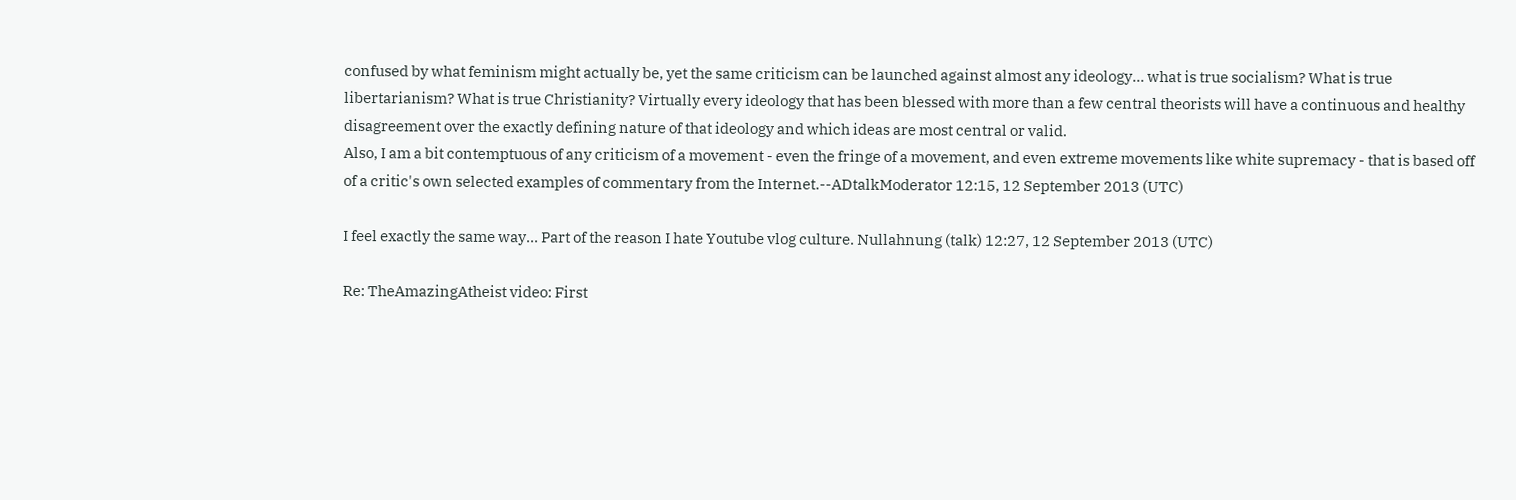confused by what feminism might actually be, yet the same criticism can be launched against almost any ideology... what is true socialism? What is true libertarianism? What is true Christianity? Virtually every ideology that has been blessed with more than a few central theorists will have a continuous and healthy disagreement over the exactly defining nature of that ideology and which ideas are most central or valid.
Also, I am a bit contemptuous of any criticism of a movement - even the fringe of a movement, and even extreme movements like white supremacy - that is based off of a critic's own selected examples of commentary from the Internet.--ADtalkModerator 12:15, 12 September 2013 (UTC)

I feel exactly the same way... Part of the reason I hate Youtube vlog culture. Nullahnung (talk) 12:27, 12 September 2013 (UTC)

Re: TheAmazingAtheist video: First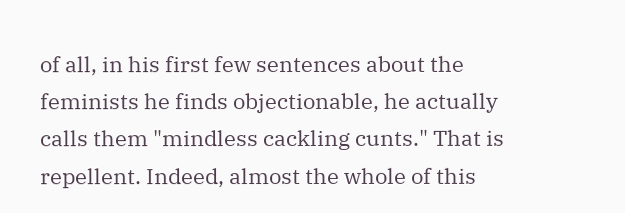of all, in his first few sentences about the feminists he finds objectionable, he actually calls them "mindless cackling cunts." That is repellent. Indeed, almost the whole of this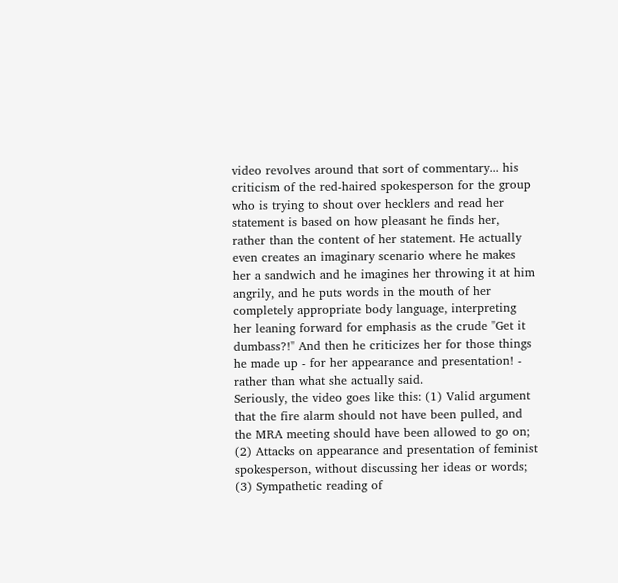video revolves around that sort of commentary... his criticism of the red-haired spokesperson for the group who is trying to shout over hecklers and read her statement is based on how pleasant he finds her, rather than the content of her statement. He actually even creates an imaginary scenario where he makes her a sandwich and he imagines her throwing it at him angrily, and he puts words in the mouth of her completely appropriate body language, interpreting her leaning forward for emphasis as the crude "Get it dumbass?!" And then he criticizes her for those things he made up - for her appearance and presentation! - rather than what she actually said.
Seriously, the video goes like this: (1) Valid argument that the fire alarm should not have been pulled, and the MRA meeting should have been allowed to go on; (2) Attacks on appearance and presentation of feminist spokesperson, without discussing her ideas or words; (3) Sympathetic reading of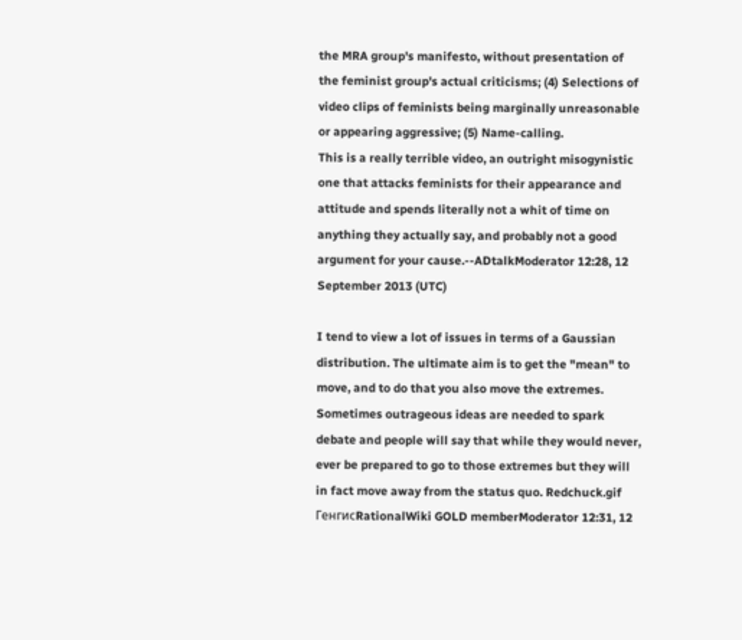the MRA group's manifesto, without presentation of the feminist group's actual criticisms; (4) Selections of video clips of feminists being marginally unreasonable or appearing aggressive; (5) Name-calling.
This is a really terrible video, an outright misogynistic one that attacks feminists for their appearance and attitude and spends literally not a whit of time on anything they actually say, and probably not a good argument for your cause.--ADtalkModerator 12:28, 12 September 2013 (UTC)

I tend to view a lot of issues in terms of a Gaussian distribution. The ultimate aim is to get the "mean" to move, and to do that you also move the extremes. Sometimes outrageous ideas are needed to spark debate and people will say that while they would never, ever be prepared to go to those extremes but they will in fact move away from the status quo. Redchuck.gif ГенгисRationalWiki GOLD memberModerator 12:31, 12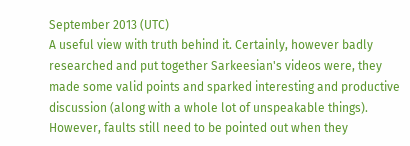September 2013 (UTC)
A useful view with truth behind it. Certainly, however badly researched and put together Sarkeesian's videos were, they made some valid points and sparked interesting and productive discussion (along with a whole lot of unspeakable things). However, faults still need to be pointed out when they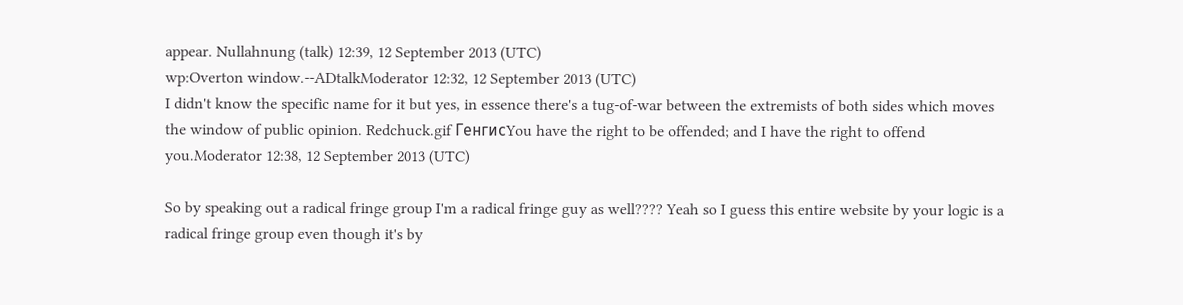appear. Nullahnung (talk) 12:39, 12 September 2013 (UTC)
wp:Overton window.--ADtalkModerator 12:32, 12 September 2013 (UTC)
I didn't know the specific name for it but yes, in essence there's a tug-of-war between the extremists of both sides which moves the window of public opinion. Redchuck.gif ГенгисYou have the right to be offended; and I have the right to offend you.Moderator 12:38, 12 September 2013 (UTC)

So by speaking out a radical fringe group I'm a radical fringe guy as well???? Yeah so I guess this entire website by your logic is a radical fringe group even though it's by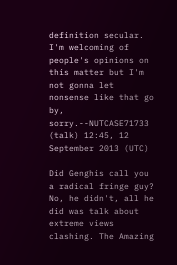definition secular. I'm welcoming of people's opinions on this matter but I'm not gonna let nonsense like that go by, sorry.--NUTCASE71733 (talk) 12:45, 12 September 2013 (UTC)

Did Genghis call you a radical fringe guy? No, he didn't, all he did was talk about extreme views clashing. The Amazing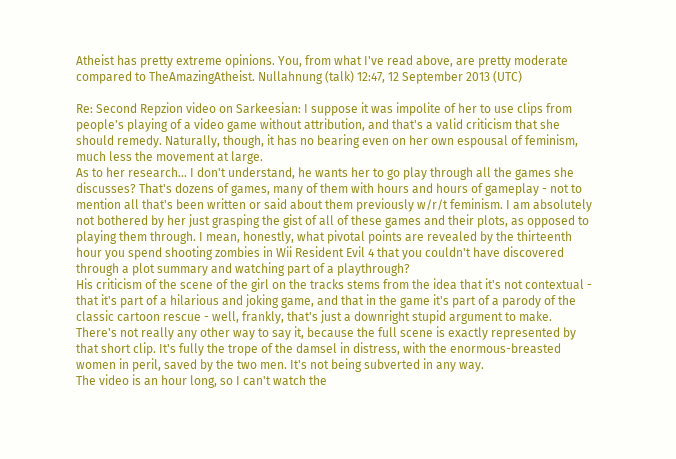Atheist has pretty extreme opinions. You, from what I've read above, are pretty moderate compared to TheAmazingAtheist. Nullahnung (talk) 12:47, 12 September 2013 (UTC)

Re: Second Repzion video on Sarkeesian: I suppose it was impolite of her to use clips from people's playing of a video game without attribution, and that's a valid criticism that she should remedy. Naturally, though, it has no bearing even on her own espousal of feminism, much less the movement at large.
As to her research... I don't understand, he wants her to go play through all the games she discusses? That's dozens of games, many of them with hours and hours of gameplay - not to mention all that's been written or said about them previously w/r/t feminism. I am absolutely not bothered by her just grasping the gist of all of these games and their plots, as opposed to playing them through. I mean, honestly, what pivotal points are revealed by the thirteenth hour you spend shooting zombies in Wii Resident Evil 4 that you couldn't have discovered through a plot summary and watching part of a playthrough?
His criticism of the scene of the girl on the tracks stems from the idea that it's not contextual - that it's part of a hilarious and joking game, and that in the game it's part of a parody of the classic cartoon rescue - well, frankly, that's just a downright stupid argument to make. There's not really any other way to say it, because the full scene is exactly represented by that short clip. It's fully the trope of the damsel in distress, with the enormous-breasted women in peril, saved by the two men. It's not being subverted in any way.
The video is an hour long, so I can't watch the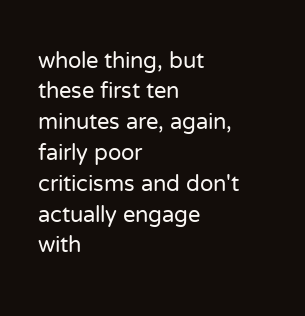whole thing, but these first ten minutes are, again, fairly poor criticisms and don't actually engage with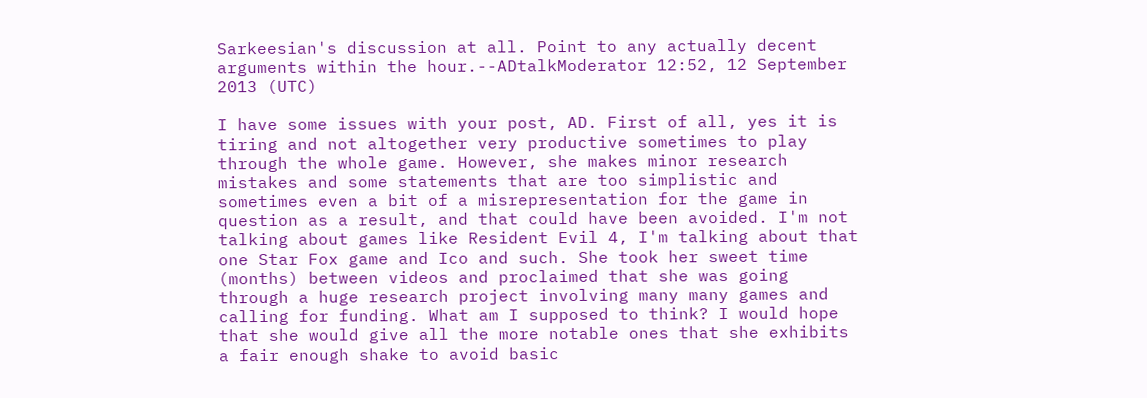Sarkeesian's discussion at all. Point to any actually decent arguments within the hour.--ADtalkModerator 12:52, 12 September 2013 (UTC)

I have some issues with your post, AD. First of all, yes it is tiring and not altogether very productive sometimes to play through the whole game. However, she makes minor research mistakes and some statements that are too simplistic and sometimes even a bit of a misrepresentation for the game in question as a result, and that could have been avoided. I'm not talking about games like Resident Evil 4, I'm talking about that one Star Fox game and Ico and such. She took her sweet time (months) between videos and proclaimed that she was going through a huge research project involving many many games and calling for funding. What am I supposed to think? I would hope that she would give all the more notable ones that she exhibits a fair enough shake to avoid basic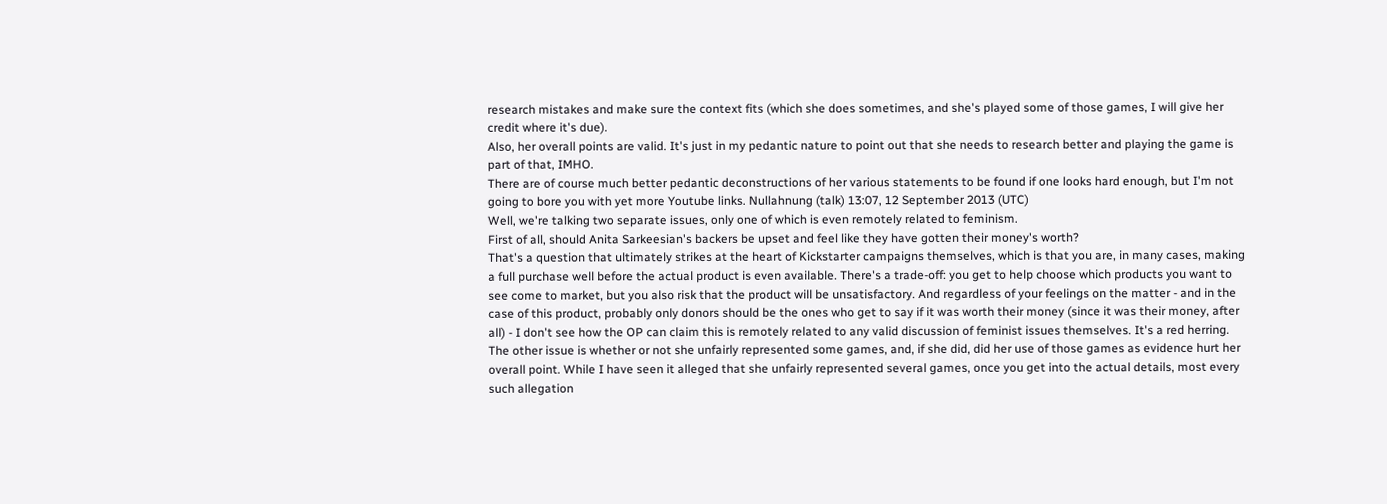research mistakes and make sure the context fits (which she does sometimes, and she's played some of those games, I will give her credit where it's due).
Also, her overall points are valid. It's just in my pedantic nature to point out that she needs to research better and playing the game is part of that, IMHO.
There are of course much better pedantic deconstructions of her various statements to be found if one looks hard enough, but I'm not going to bore you with yet more Youtube links. Nullahnung (talk) 13:07, 12 September 2013 (UTC)
Well, we're talking two separate issues, only one of which is even remotely related to feminism.
First of all, should Anita Sarkeesian's backers be upset and feel like they have gotten their money's worth?
That's a question that ultimately strikes at the heart of Kickstarter campaigns themselves, which is that you are, in many cases, making a full purchase well before the actual product is even available. There's a trade-off: you get to help choose which products you want to see come to market, but you also risk that the product will be unsatisfactory. And regardless of your feelings on the matter - and in the case of this product, probably only donors should be the ones who get to say if it was worth their money (since it was their money, after all) - I don't see how the OP can claim this is remotely related to any valid discussion of feminist issues themselves. It's a red herring.
The other issue is whether or not she unfairly represented some games, and, if she did, did her use of those games as evidence hurt her overall point. While I have seen it alleged that she unfairly represented several games, once you get into the actual details, most every such allegation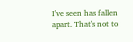I've seen has fallen apart. That's not to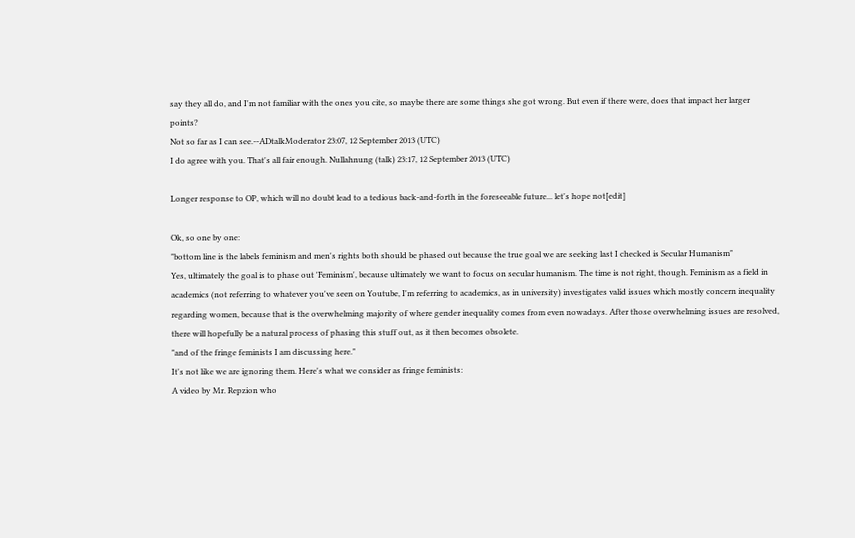say they all do, and I'm not familiar with the ones you cite, so maybe there are some things she got wrong. But even if there were, does that impact her larger points?
Not so far as I can see.--ADtalkModerator 23:07, 12 September 2013 (UTC)
I do agree with you. That's all fair enough. Nullahnung (talk) 23:17, 12 September 2013 (UTC)

Longer response to OP, which will no doubt lead to a tedious back-and-forth in the foreseeable future... let's hope not[edit]

Ok, so one by one:
"bottom line is the labels feminism and men's rights both should be phased out because the true goal we are seeking last I checked is Secular Humanism"
Yes, ultimately the goal is to phase out 'Feminism', because ultimately we want to focus on secular humanism. The time is not right, though. Feminism as a field in academics (not referring to whatever you've seen on Youtube, I'm referring to academics, as in university) investigates valid issues which mostly concern inequality regarding women, because that is the overwhelming majority of where gender inequality comes from even nowadays. After those overwhelming issues are resolved, there will hopefully be a natural process of phasing this stuff out, as it then becomes obsolete.
"and of the fringe feminists I am discussing here."
It's not like we are ignoring them. Here's what we consider as fringe feminists:
A video by Mr. Repzion who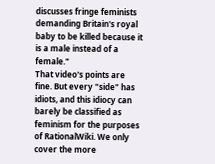discusses fringe feminists demanding Britain's royal baby to be killed because it is a male instead of a female."
That video's points are fine. But every "side" has idiots, and this idiocy can barely be classified as feminism for the purposes of RationalWiki. We only cover the more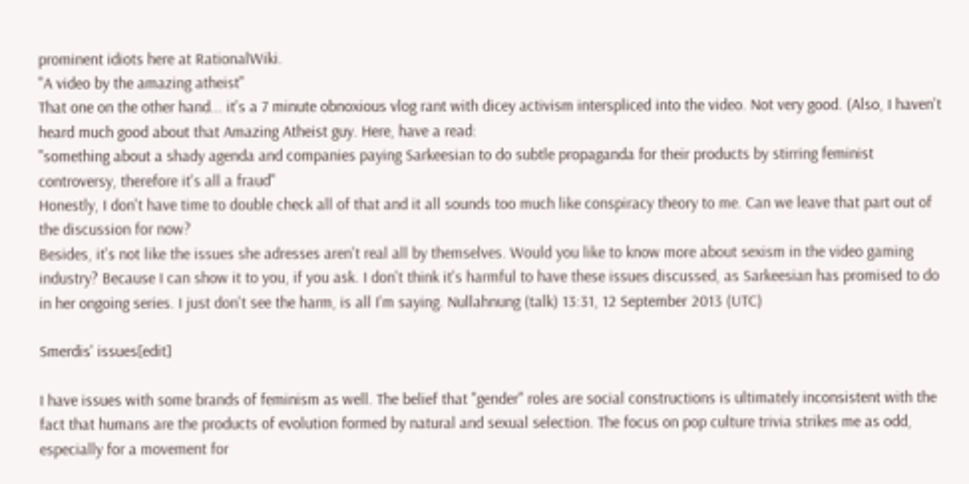prominent idiots here at RationalWiki.
"A video by the amazing atheist"
That one on the other hand... it's a 7 minute obnoxious vlog rant with dicey activism interspliced into the video. Not very good. (Also, I haven't heard much good about that Amazing Atheist guy. Here, have a read:
"something about a shady agenda and companies paying Sarkeesian to do subtle propaganda for their products by stirring feminist controversy, therefore it's all a fraud"
Honestly, I don't have time to double check all of that and it all sounds too much like conspiracy theory to me. Can we leave that part out of the discussion for now?
Besides, it's not like the issues she adresses aren't real all by themselves. Would you like to know more about sexism in the video gaming industry? Because I can show it to you, if you ask. I don't think it's harmful to have these issues discussed, as Sarkeesian has promised to do in her ongoing series. I just don't see the harm, is all I'm saying. Nullahnung (talk) 13:31, 12 September 2013 (UTC)

Smerdis' issues[edit]

I have issues with some brands of feminism as well. The belief that "gender" roles are social constructions is ultimately inconsistent with the fact that humans are the products of evolution formed by natural and sexual selection. The focus on pop culture trivia strikes me as odd, especially for a movement for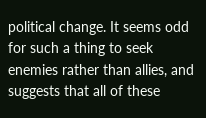political change. It seems odd for such a thing to seek enemies rather than allies, and suggests that all of these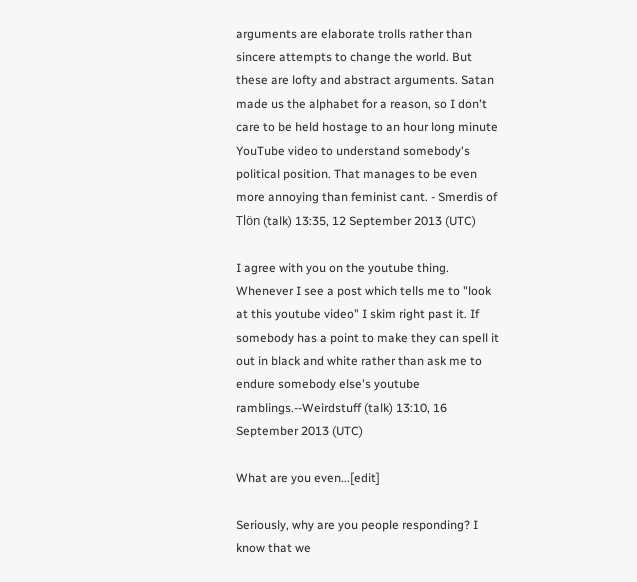arguments are elaborate trolls rather than sincere attempts to change the world. But these are lofty and abstract arguments. Satan made us the alphabet for a reason, so I don't care to be held hostage to an hour long minute YouTube video to understand somebody's political position. That manages to be even more annoying than feminist cant. - Smerdis of Tlön (talk) 13:35, 12 September 2013 (UTC)

I agree with you on the youtube thing. Whenever I see a post which tells me to "look at this youtube video" I skim right past it. If somebody has a point to make they can spell it out in black and white rather than ask me to endure somebody else's youtube ramblings.--Weirdstuff (talk) 13:10, 16 September 2013 (UTC)

What are you even...[edit]

Seriously, why are you people responding? I know that we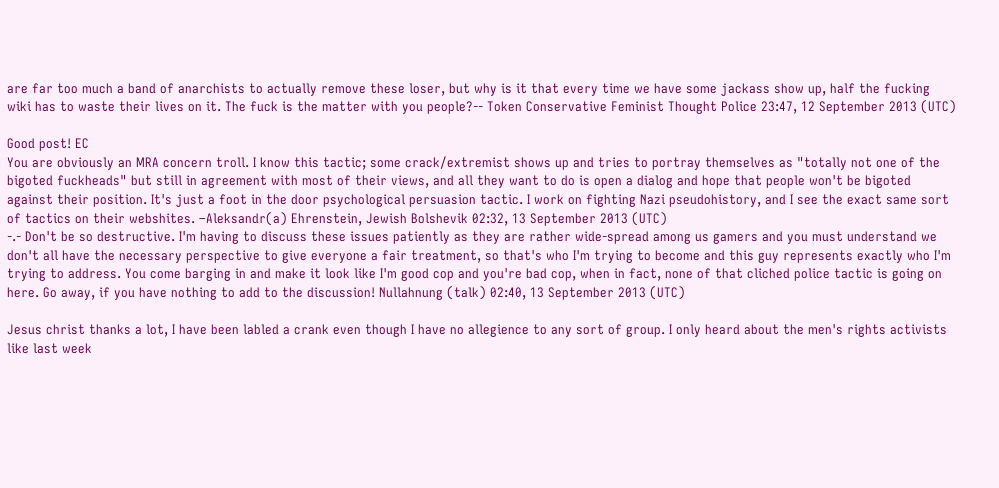are far too much a band of anarchists to actually remove these loser, but why is it that every time we have some jackass show up, half the fucking wiki has to waste their lives on it. The fuck is the matter with you people?-- Token Conservative Feminist Thought Police 23:47, 12 September 2013 (UTC)

Good post! EC
You are obviously an MRA concern troll. I know this tactic; some crack/extremist shows up and tries to portray themselves as "totally not one of the bigoted fuckheads" but still in agreement with most of their views, and all they want to do is open a dialog and hope that people won't be bigoted against their position. It's just a foot in the door psychological persuasion tactic. I work on fighting Nazi pseudohistory, and I see the exact same sort of tactics on their webshites. –Aleksandr(a) Ehrenstein, Jewish Bolshevik 02:32, 13 September 2013 (UTC)
-.- Don't be so destructive. I'm having to discuss these issues patiently as they are rather wide-spread among us gamers and you must understand we don't all have the necessary perspective to give everyone a fair treatment, so that's who I'm trying to become and this guy represents exactly who I'm trying to address. You come barging in and make it look like I'm good cop and you're bad cop, when in fact, none of that cliched police tactic is going on here. Go away, if you have nothing to add to the discussion! Nullahnung (talk) 02:40, 13 September 2013 (UTC)

Jesus christ thanks a lot, I have been labled a crank even though I have no allegience to any sort of group. I only heard about the men's rights activists like last week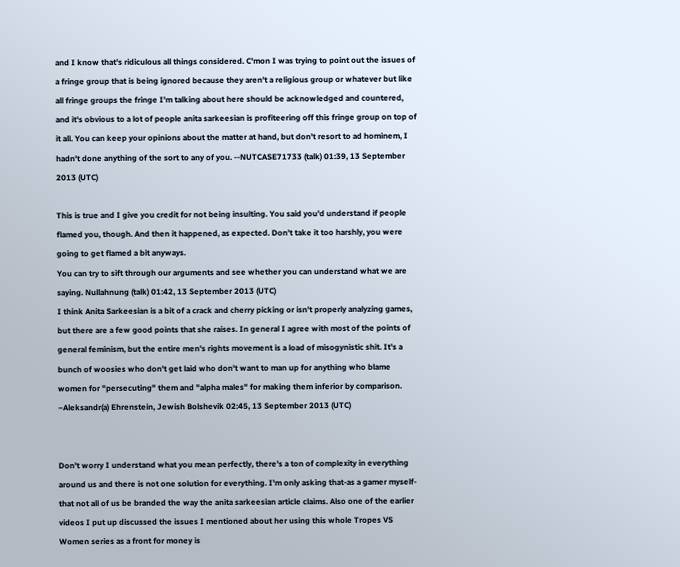and I know that's ridiculous all things considered. C'mon I was trying to point out the issues of a fringe group that is being ignored because they aren't a religious group or whatever but like all fringe groups the fringe I'm talking about here should be acknowledged and countered, and it's obvious to a lot of people anita sarkeesian is profiteering off this fringe group on top of it all. You can keep your opinions about the matter at hand, but don't resort to ad hominem, I hadn't done anything of the sort to any of you. --NUTCASE71733 (talk) 01:39, 13 September 2013 (UTC)

This is true and I give you credit for not being insulting. You said you'd understand if people flamed you, though. And then it happened, as expected. Don't take it too harshly, you were going to get flamed a bit anyways.
You can try to sift through our arguments and see whether you can understand what we are saying. Nullahnung (talk) 01:42, 13 September 2013 (UTC)
I think Anita Sarkeesian is a bit of a crack and cherry picking or isn't properly analyzing games, but there are a few good points that she raises. In general I agree with most of the points of general feminism, but the entire men's rights movement is a load of misogynistic shit. It's a bunch of woosies who don't get laid who don't want to man up for anything who blame women for "persecuting" them and "alpha males" for making them inferior by comparison. –Aleksandr(a) Ehrenstein, Jewish Bolshevik 02:45, 13 September 2013 (UTC)


Don't worry I understand what you mean perfectly, there's a ton of complexity in everything around us and there is not one solution for everything. I'm only asking that-as a gamer myself-that not all of us be branded the way the anita sarkeesian article claims. Also one of the earlier videos I put up discussed the issues I mentioned about her using this whole Tropes VS Women series as a front for money is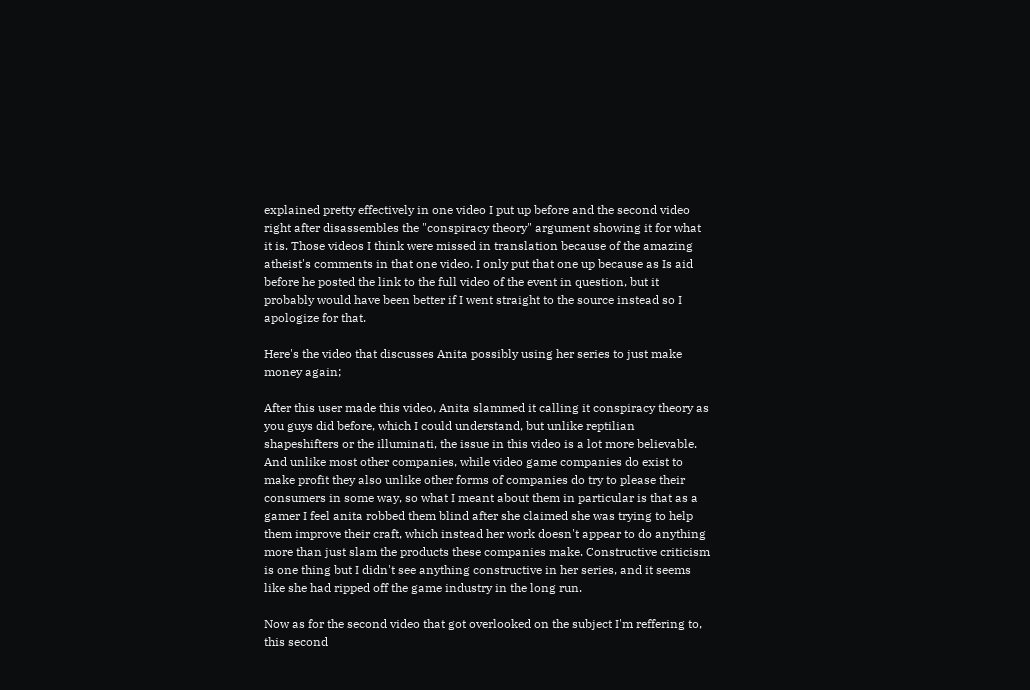explained pretty effectively in one video I put up before and the second video right after disassembles the "conspiracy theory" argument showing it for what it is. Those videos I think were missed in translation because of the amazing atheist's comments in that one video. I only put that one up because as Is aid before he posted the link to the full video of the event in question, but it probably would have been better if I went straight to the source instead so I apologize for that.

Here's the video that discusses Anita possibly using her series to just make money again;

After this user made this video, Anita slammed it calling it conspiracy theory as you guys did before, which I could understand, but unlike reptilian shapeshifters or the illuminati, the issue in this video is a lot more believable. And unlike most other companies, while video game companies do exist to make profit they also unlike other forms of companies do try to please their consumers in some way, so what I meant about them in particular is that as a gamer I feel anita robbed them blind after she claimed she was trying to help them improve their craft, which instead her work doesn't appear to do anything more than just slam the products these companies make. Constructive criticism is one thing but I didn't see anything constructive in her series, and it seems like she had ripped off the game industry in the long run.

Now as for the second video that got overlooked on the subject I'm reffering to, this second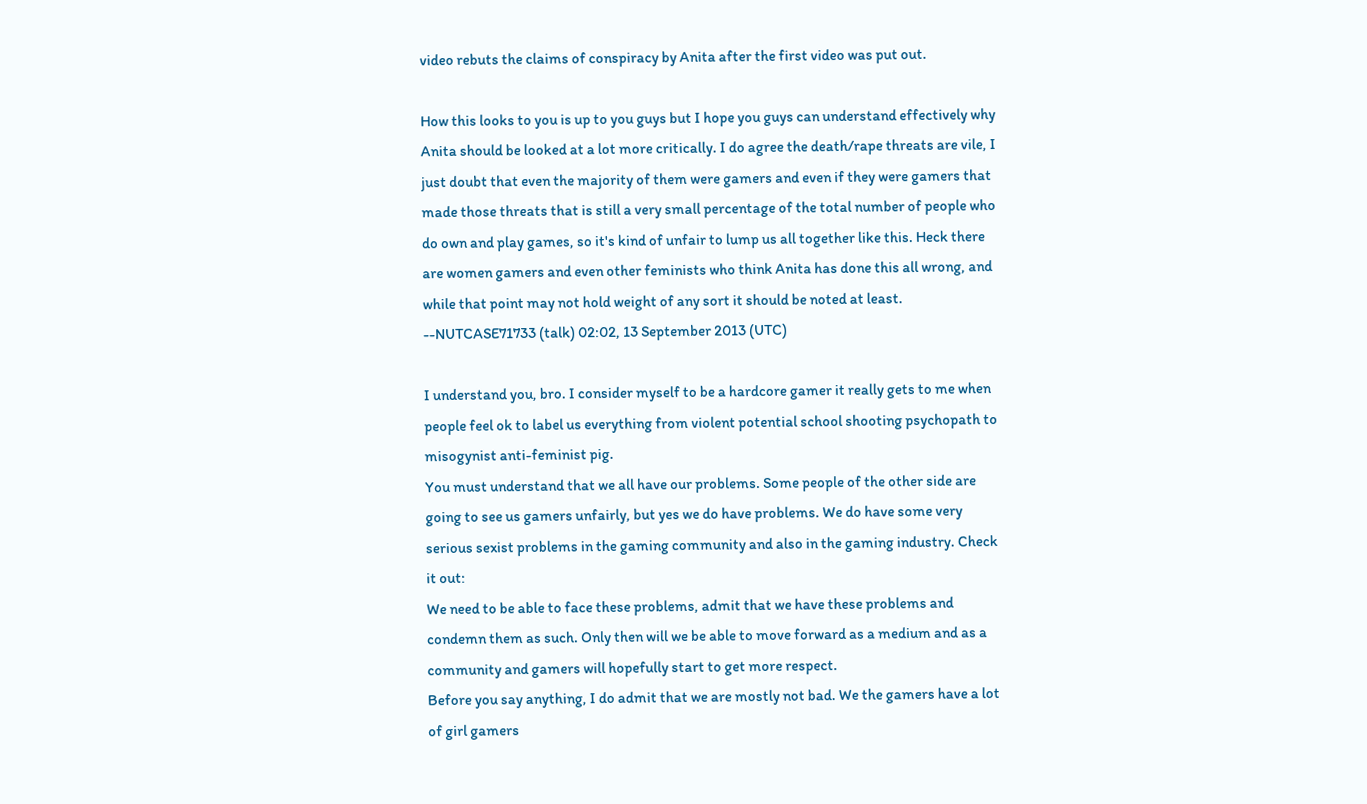video rebuts the claims of conspiracy by Anita after the first video was put out.

How this looks to you is up to you guys but I hope you guys can understand effectively why Anita should be looked at a lot more critically. I do agree the death/rape threats are vile, I just doubt that even the majority of them were gamers and even if they were gamers that made those threats that is still a very small percentage of the total number of people who do own and play games, so it's kind of unfair to lump us all together like this. Heck there are women gamers and even other feminists who think Anita has done this all wrong, and while that point may not hold weight of any sort it should be noted at least. --NUTCASE71733 (talk) 02:02, 13 September 2013 (UTC)

I understand you, bro. I consider myself to be a hardcore gamer it really gets to me when people feel ok to label us everything from violent potential school shooting psychopath to misogynist anti-feminist pig.
You must understand that we all have our problems. Some people of the other side are going to see us gamers unfairly, but yes we do have problems. We do have some very serious sexist problems in the gaming community and also in the gaming industry. Check it out:
We need to be able to face these problems, admit that we have these problems and condemn them as such. Only then will we be able to move forward as a medium and as a community and gamers will hopefully start to get more respect.
Before you say anything, I do admit that we are mostly not bad. We the gamers have a lot of girl gamers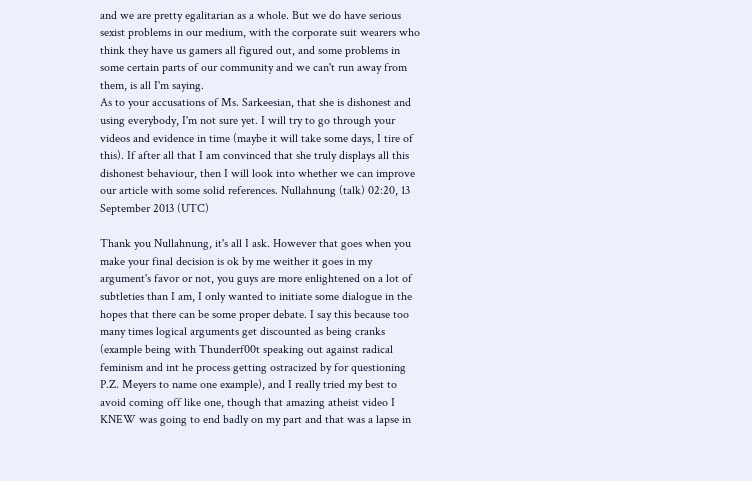and we are pretty egalitarian as a whole. But we do have serious sexist problems in our medium, with the corporate suit wearers who think they have us gamers all figured out, and some problems in some certain parts of our community and we can't run away from them, is all I'm saying.
As to your accusations of Ms. Sarkeesian, that she is dishonest and using everybody, I'm not sure yet. I will try to go through your videos and evidence in time (maybe it will take some days, I tire of this). If after all that I am convinced that she truly displays all this dishonest behaviour, then I will look into whether we can improve our article with some solid references. Nullahnung (talk) 02:20, 13 September 2013 (UTC)

Thank you Nullahnung, it's all I ask. However that goes when you make your final decision is ok by me weither it goes in my argument's favor or not, you guys are more enlightened on a lot of subtleties than I am, I only wanted to initiate some dialogue in the hopes that there can be some proper debate. I say this because too many times logical arguments get discounted as being cranks (example being with Thunderf00t speaking out against radical feminism and int he process getting ostracized by for questioning P.Z. Meyers to name one example), and I really tried my best to avoid coming off like one, though that amazing atheist video I KNEW was going to end badly on my part and that was a lapse in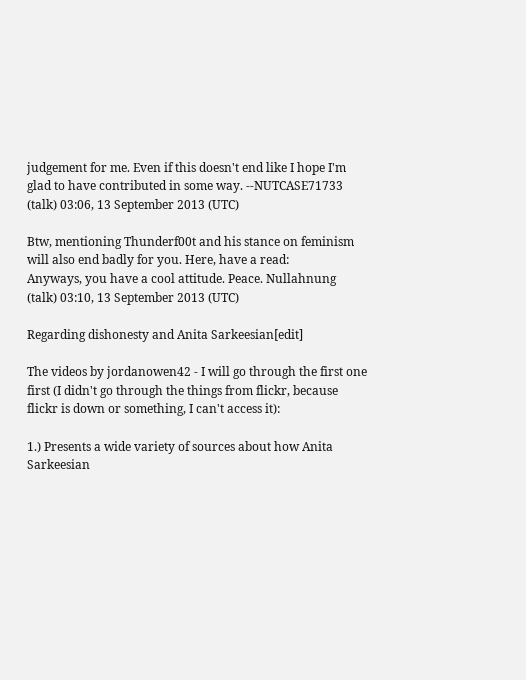judgement for me. Even if this doesn't end like I hope I'm glad to have contributed in some way. --NUTCASE71733 (talk) 03:06, 13 September 2013 (UTC)

Btw, mentioning Thunderf00t and his stance on feminism will also end badly for you. Here, have a read:
Anyways, you have a cool attitude. Peace. Nullahnung (talk) 03:10, 13 September 2013 (UTC)

Regarding dishonesty and Anita Sarkeesian[edit]

The videos by jordanowen42 - I will go through the first one first (I didn't go through the things from flickr, because flickr is down or something, I can't access it):

1.) Presents a wide variety of sources about how Anita Sarkeesian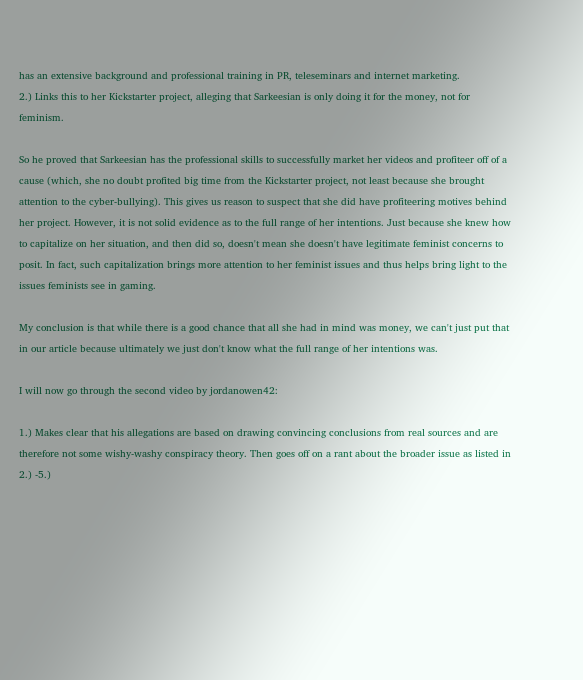has an extensive background and professional training in PR, teleseminars and internet marketing.
2.) Links this to her Kickstarter project, alleging that Sarkeesian is only doing it for the money, not for feminism.

So he proved that Sarkeesian has the professional skills to successfully market her videos and profiteer off of a cause (which, she no doubt profited big time from the Kickstarter project, not least because she brought attention to the cyber-bullying). This gives us reason to suspect that she did have profiteering motives behind her project. However, it is not solid evidence as to the full range of her intentions. Just because she knew how to capitalize on her situation, and then did so, doesn't mean she doesn't have legitimate feminist concerns to posit. In fact, such capitalization brings more attention to her feminist issues and thus helps bring light to the issues feminists see in gaming.

My conclusion is that while there is a good chance that all she had in mind was money, we can't just put that in our article because ultimately we just don't know what the full range of her intentions was.

I will now go through the second video by jordanowen42:

1.) Makes clear that his allegations are based on drawing convincing conclusions from real sources and are therefore not some wishy-washy conspiracy theory. Then goes off on a rant about the broader issue as listed in 2.) -5.)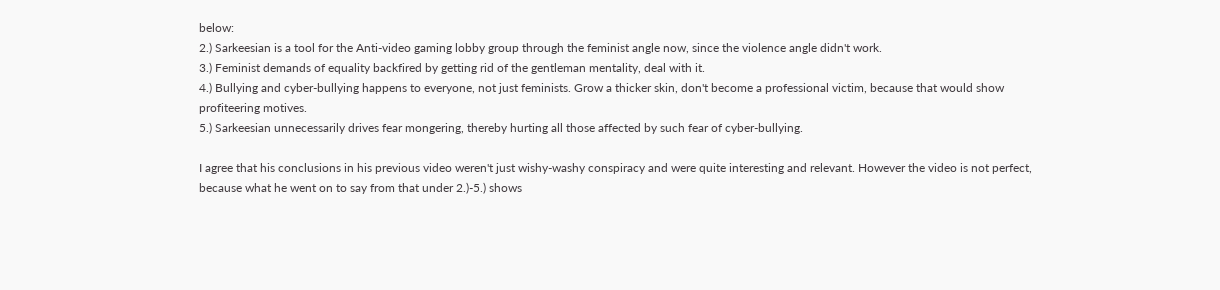below:
2.) Sarkeesian is a tool for the Anti-video gaming lobby group through the feminist angle now, since the violence angle didn't work.
3.) Feminist demands of equality backfired by getting rid of the gentleman mentality, deal with it.
4.) Bullying and cyber-bullying happens to everyone, not just feminists. Grow a thicker skin, don't become a professional victim, because that would show profiteering motives.
5.) Sarkeesian unnecessarily drives fear mongering, thereby hurting all those affected by such fear of cyber-bullying.

I agree that his conclusions in his previous video weren't just wishy-washy conspiracy and were quite interesting and relevant. However the video is not perfect, because what he went on to say from that under 2.)-5.) shows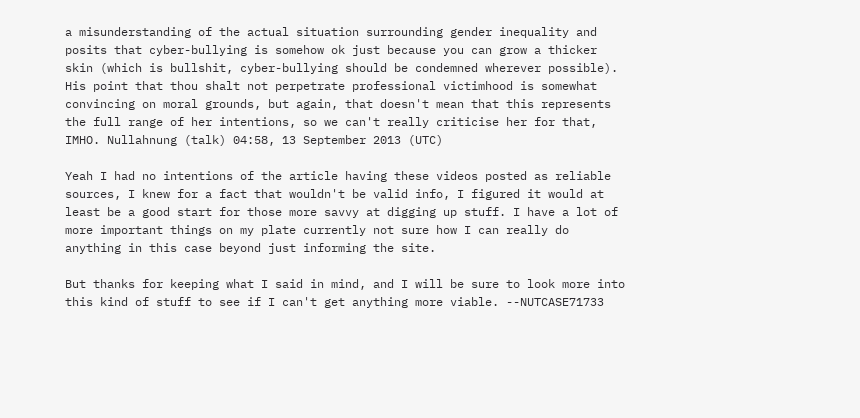a misunderstanding of the actual situation surrounding gender inequality and posits that cyber-bullying is somehow ok just because you can grow a thicker skin (which is bullshit, cyber-bullying should be condemned wherever possible). His point that thou shalt not perpetrate professional victimhood is somewhat convincing on moral grounds, but again, that doesn't mean that this represents the full range of her intentions, so we can't really criticise her for that, IMHO. Nullahnung (talk) 04:58, 13 September 2013 (UTC)

Yeah I had no intentions of the article having these videos posted as reliable sources, I knew for a fact that wouldn't be valid info, I figured it would at least be a good start for those more savvy at digging up stuff. I have a lot of more important things on my plate currently not sure how I can really do anything in this case beyond just informing the site.

But thanks for keeping what I said in mind, and I will be sure to look more into this kind of stuff to see if I can't get anything more viable. --NUTCASE71733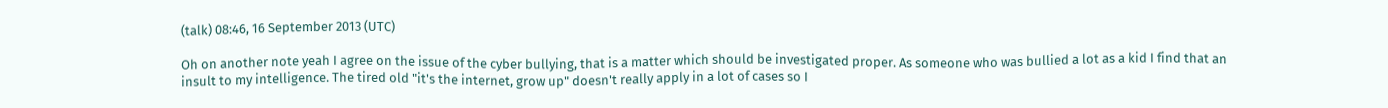(talk) 08:46, 16 September 2013 (UTC)

Oh on another note yeah I agree on the issue of the cyber bullying, that is a matter which should be investigated proper. As someone who was bullied a lot as a kid I find that an insult to my intelligence. The tired old "it's the internet, grow up" doesn't really apply in a lot of cases so I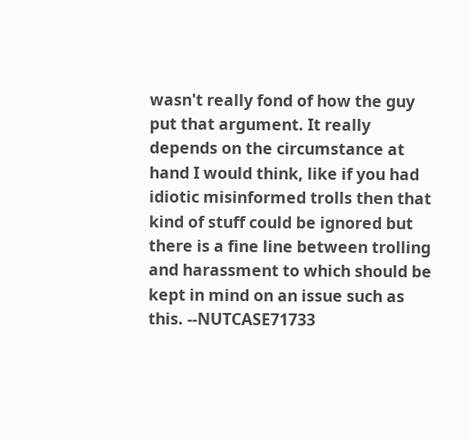wasn't really fond of how the guy put that argument. It really depends on the circumstance at hand I would think, like if you had idiotic misinformed trolls then that kind of stuff could be ignored but there is a fine line between trolling and harassment to which should be kept in mind on an issue such as this. --NUTCASE71733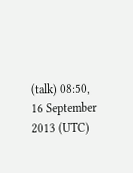(talk) 08:50, 16 September 2013 (UTC)